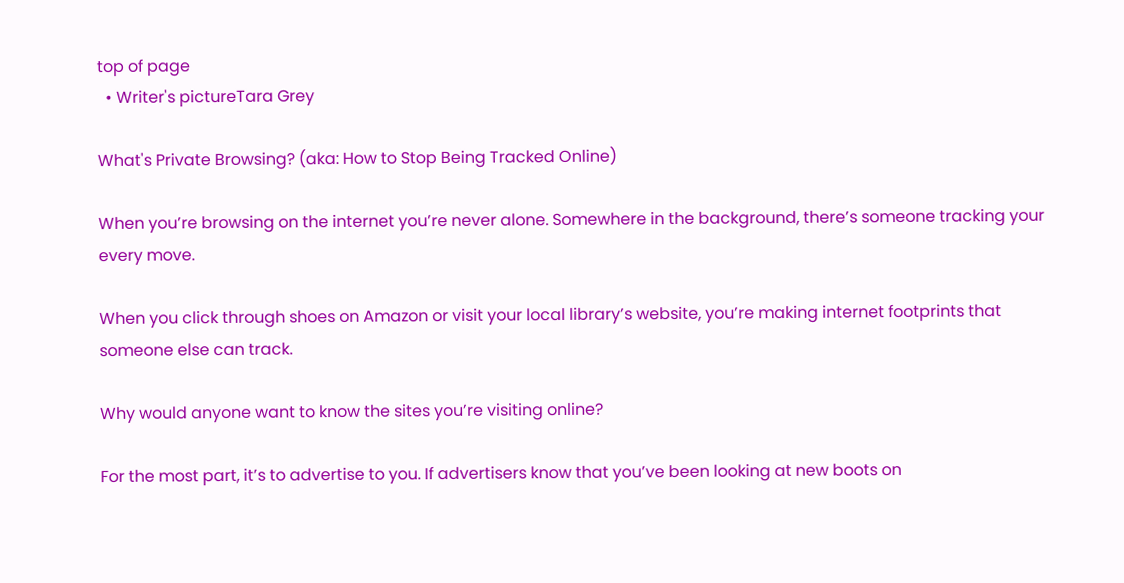top of page
  • Writer's pictureTara Grey

What's Private Browsing? (aka: How to Stop Being Tracked Online)

When you’re browsing on the internet you’re never alone. Somewhere in the background, there’s someone tracking your every move.

When you click through shoes on Amazon or visit your local library’s website, you’re making internet footprints that someone else can track.

Why would anyone want to know the sites you’re visiting online?

For the most part, it’s to advertise to you. If advertisers know that you’ve been looking at new boots on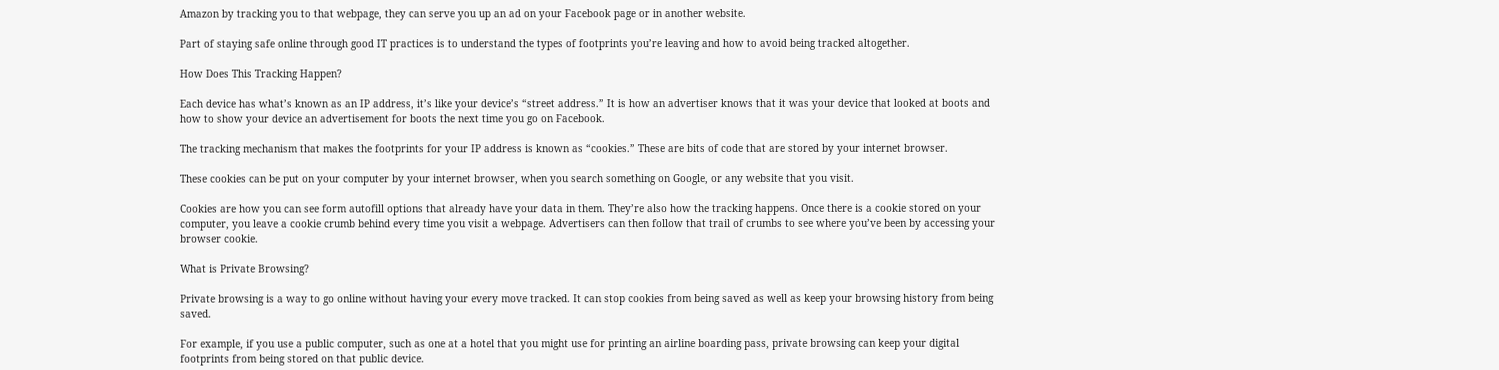Amazon by tracking you to that webpage, they can serve you up an ad on your Facebook page or in another website.

Part of staying safe online through good IT practices is to understand the types of footprints you’re leaving and how to avoid being tracked altogether.

How Does This Tracking Happen?

Each device has what’s known as an IP address, it’s like your device’s “street address.” It is how an advertiser knows that it was your device that looked at boots and how to show your device an advertisement for boots the next time you go on Facebook.

The tracking mechanism that makes the footprints for your IP address is known as “cookies.” These are bits of code that are stored by your internet browser.

These cookies can be put on your computer by your internet browser, when you search something on Google, or any website that you visit.

Cookies are how you can see form autofill options that already have your data in them. They’re also how the tracking happens. Once there is a cookie stored on your computer, you leave a cookie crumb behind every time you visit a webpage. Advertisers can then follow that trail of crumbs to see where you’ve been by accessing your browser cookie.

What is Private Browsing?

Private browsing is a way to go online without having your every move tracked. It can stop cookies from being saved as well as keep your browsing history from being saved.

For example, if you use a public computer, such as one at a hotel that you might use for printing an airline boarding pass, private browsing can keep your digital footprints from being stored on that public device.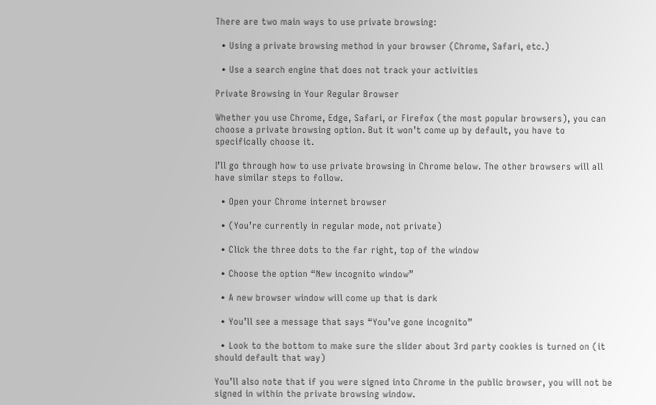There are two main ways to use private browsing:

  • Using a private browsing method in your browser (Chrome, Safari, etc.)

  • Use a search engine that does not track your activities

Private Browsing in Your Regular Browser

Whether you use Chrome, Edge, Safari, or Firefox (the most popular browsers), you can choose a private browsing option. But it won’t come up by default, you have to specifically choose it.

I’ll go through how to use private browsing in Chrome below. The other browsers will all have similar steps to follow.

  • Open your Chrome internet browser

  • (You’re currently in regular mode, not private)

  • Click the three dots to the far right, top of the window

  • Choose the option “New incognito window”

  • A new browser window will come up that is dark

  • You’ll see a message that says “You’ve gone incognito”

  • Look to the bottom to make sure the slider about 3rd party cookies is turned on (it should default that way)

You’ll also note that if you were signed into Chrome in the public browser, you will not be signed in within the private browsing window.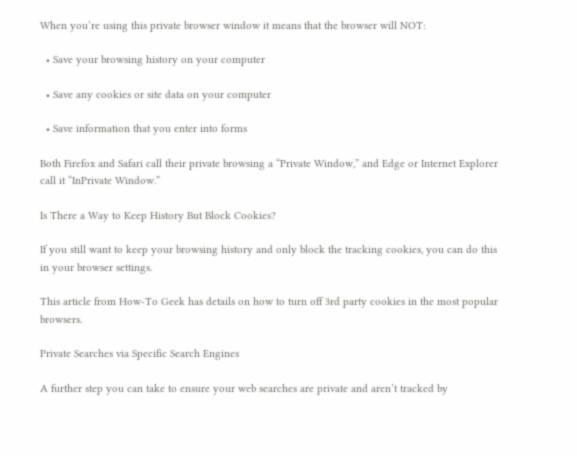When you’re using this private browser window it means that the browser will NOT:

  • Save your browsing history on your computer

  • Save any cookies or site data on your computer

  • Save information that you enter into forms

Both Firefox and Safari call their private browsing a “Private Window,” and Edge or Internet Explorer call it “InPrivate Window.”

Is There a Way to Keep History But Block Cookies?

If you still want to keep your browsing history and only block the tracking cookies, you can do this in your browser settings.

This article from How-To Geek has details on how to turn off 3rd party cookies in the most popular browsers.

Private Searches via Specific Search Engines

A further step you can take to ensure your web searches are private and aren’t tracked by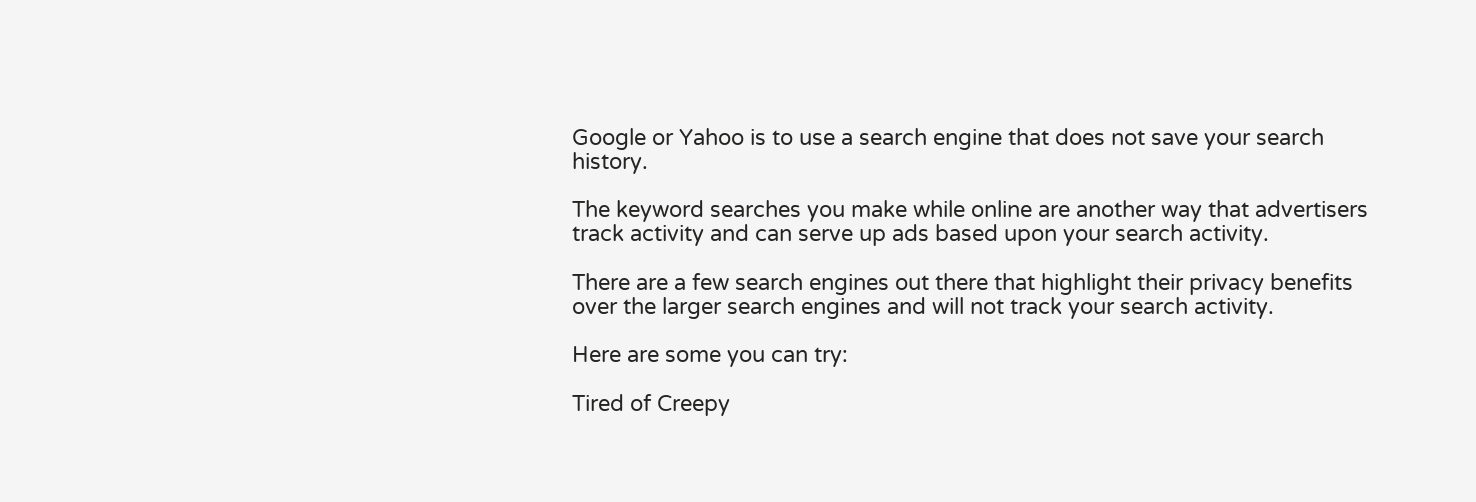Google or Yahoo is to use a search engine that does not save your search history.

The keyword searches you make while online are another way that advertisers track activity and can serve up ads based upon your search activity.

There are a few search engines out there that highlight their privacy benefits over the larger search engines and will not track your search activity.

Here are some you can try:

Tired of Creepy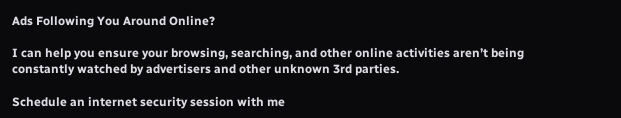Ads Following You Around Online?

I can help you ensure your browsing, searching, and other online activities aren’t being constantly watched by advertisers and other unknown 3rd parties.

Schedule an internet security session with me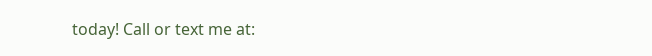today! Call or text me at: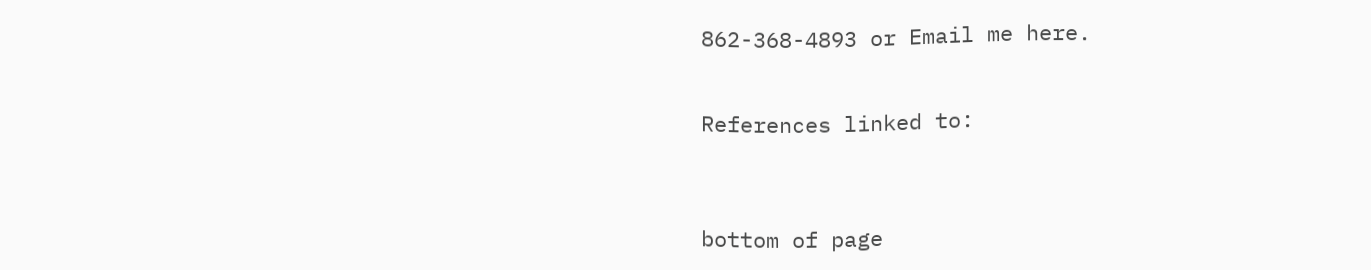862-368-4893 or Email me here.


References linked to:



bottom of page